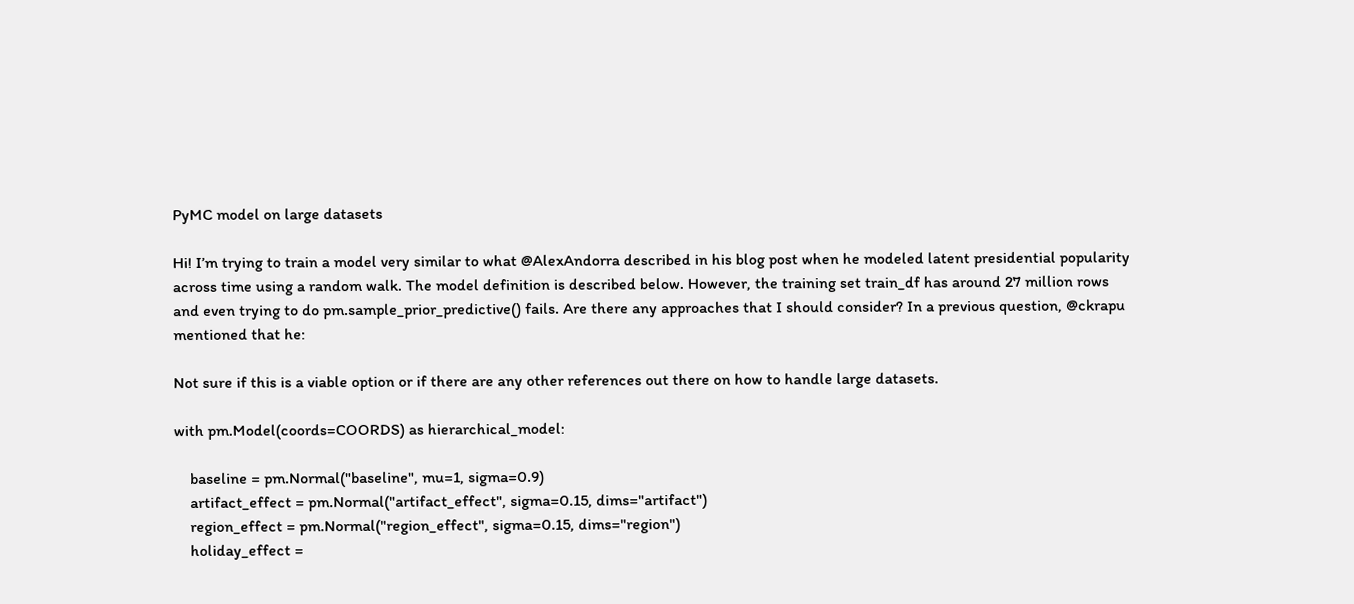PyMC model on large datasets

Hi! I’m trying to train a model very similar to what @AlexAndorra described in his blog post when he modeled latent presidential popularity across time using a random walk. The model definition is described below. However, the training set train_df has around 27 million rows and even trying to do pm.sample_prior_predictive() fails. Are there any approaches that I should consider? In a previous question, @ckrapu mentioned that he:

Not sure if this is a viable option or if there are any other references out there on how to handle large datasets.

with pm.Model(coords=COORDS) as hierarchical_model:

    baseline = pm.Normal("baseline", mu=1, sigma=0.9)
    artifact_effect = pm.Normal("artifact_effect", sigma=0.15, dims="artifact")
    region_effect = pm.Normal("region_effect", sigma=0.15, dims="region")
    holiday_effect =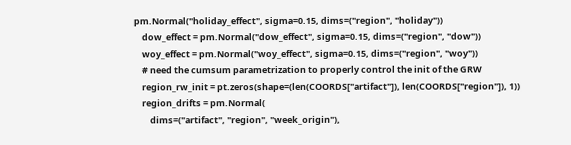pm.Normal("holiday_effect", sigma=0.15, dims=("region", "holiday"))
    dow_effect = pm.Normal("dow_effect", sigma=0.15, dims=("region", "dow"))
    woy_effect = pm.Normal("woy_effect", sigma=0.15, dims=("region", "woy"))
    # need the cumsum parametrization to properly control the init of the GRW
    region_rw_init = pt.zeros(shape=(len(COORDS["artifact"]), len(COORDS["region"]), 1))
    region_drifts = pm.Normal(
        dims=("artifact", "region", "week_origin"),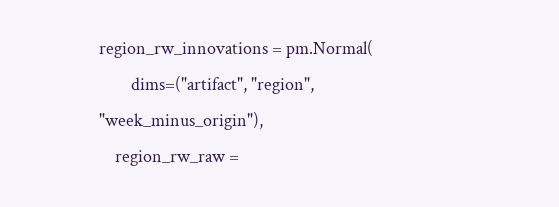region_rw_innovations = pm.Normal(
        dims=("artifact", "region", "week_minus_origin"),
    region_rw_raw =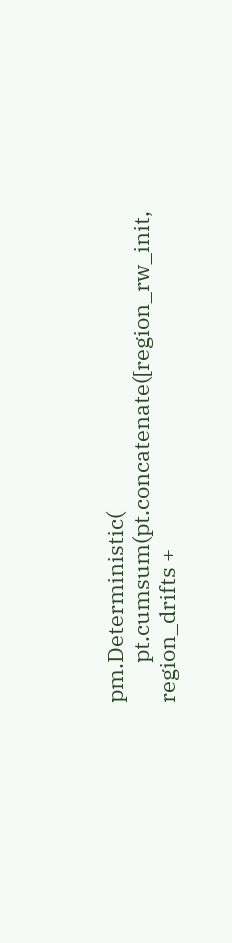pm.Deterministic(
        pt.cumsum(pt.concatenate([region_rw_init, region_drifts +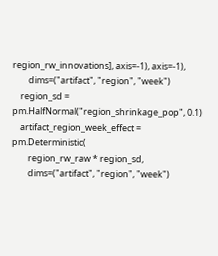region_rw_innovations], axis=-1), axis=-1),
        dims=("artifact", "region", "week")
    region_sd = pm.HalfNormal("region_shrinkage_pop", 0.1)
    artifact_region_week_effect = pm.Deterministic(
        region_rw_raw * region_sd,
        dims=("artifact", "region", "week")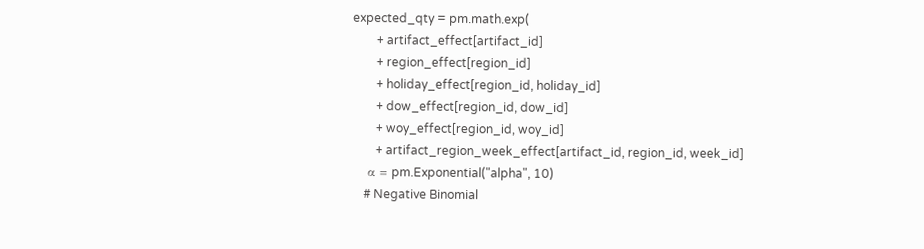expected_qty = pm.math.exp(
        + artifact_effect[artifact_id]
        + region_effect[region_id]
        + holiday_effect[region_id, holiday_id]
        + dow_effect[region_id, dow_id]
        + woy_effect[region_id, woy_id]
        + artifact_region_week_effect[artifact_id, region_id, week_id]
    α = pm.Exponential("alpha", 10)
    # Negative Binomial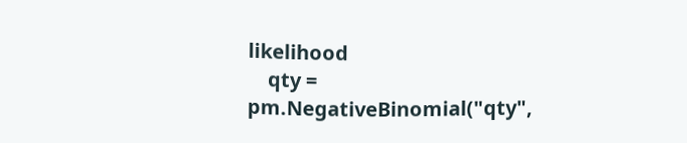likelihood
    qty = pm.NegativeBinomial("qty",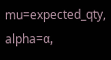mu=expected_qty, alpha=α,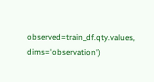observed=train_df.qty.values, dims='observation')